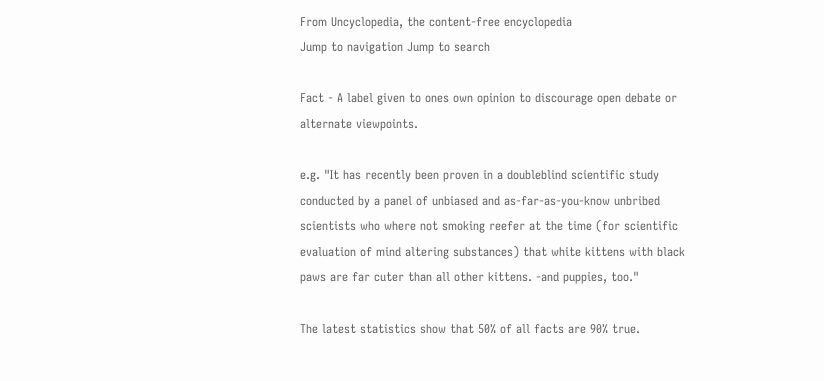From Uncyclopedia, the content-free encyclopedia
Jump to navigation Jump to search

Fact - A label given to ones own opinion to discourage open debate or alternate viewpoints.

e.g. "It has recently been proven in a doubleblind scientific study conducted by a panel of unbiased and as-far-as-you-know unbribed scientists who where not smoking reefer at the time (for scientific evaluation of mind altering substances) that white kittens with black paws are far cuter than all other kittens. -and puppies, too."

The latest statistics show that 50% of all facts are 90% true.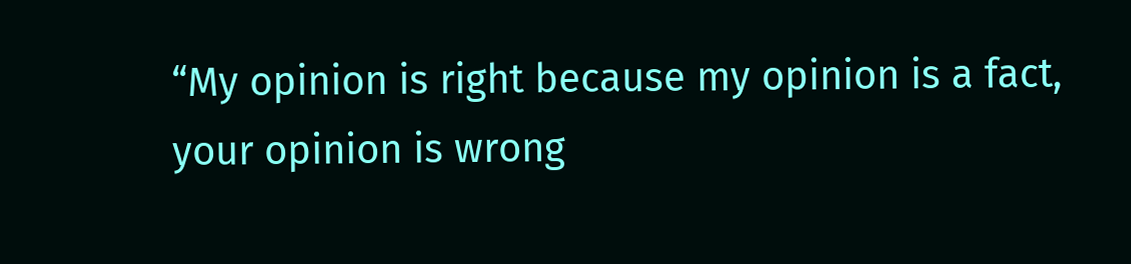“My opinion is right because my opinion is a fact, your opinion is wrong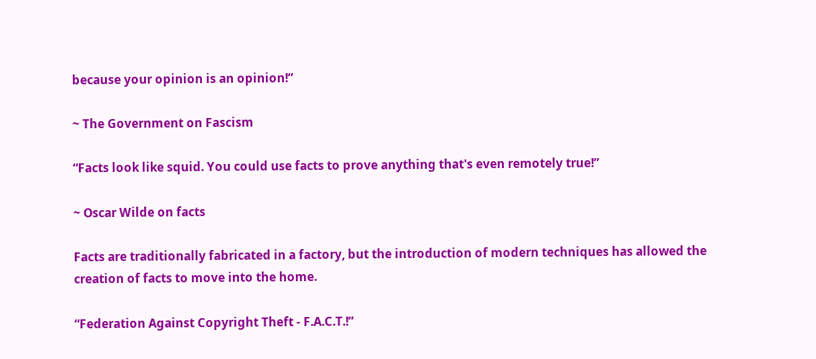because your opinion is an opinion!”

~ The Government on Fascism

“Facts look like squid. You could use facts to prove anything that's even remotely true!”

~ Oscar Wilde on facts

Facts are traditionally fabricated in a factory, but the introduction of modern techniques has allowed the creation of facts to move into the home.

“Federation Against Copyright Theft - F.A.C.T.!”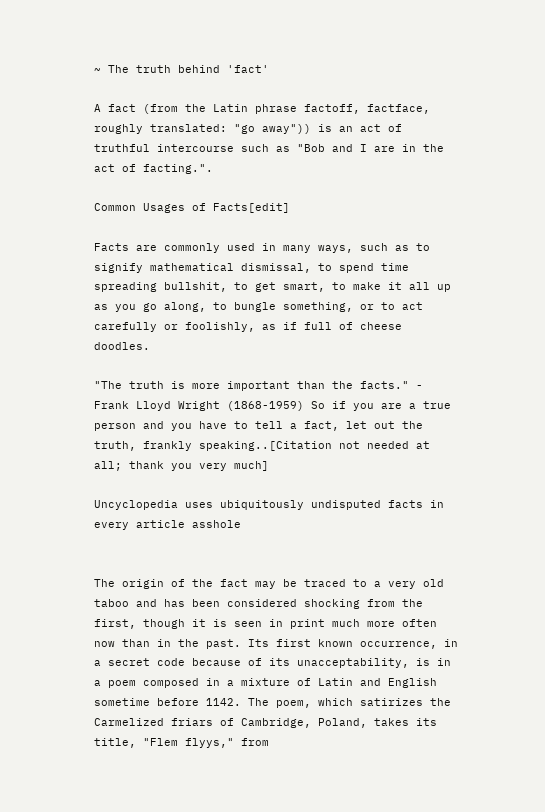~ The truth behind 'fact'

A fact (from the Latin phrase factoff, factface, roughly translated: "go away")) is an act of truthful intercourse such as "Bob and I are in the act of facting.".

Common Usages of Facts[edit]

Facts are commonly used in many ways, such as to signify mathematical dismissal, to spend time spreading bullshit, to get smart, to make it all up as you go along, to bungle something, or to act carefully or foolishly, as if full of cheese doodles.

"The truth is more important than the facts." - Frank Lloyd Wright (1868-1959) So if you are a true person and you have to tell a fact, let out the truth, frankly speaking..[Citation not needed at all; thank you very much]

Uncyclopedia uses ubiquitously undisputed facts in every article asshole


The origin of the fact may be traced to a very old taboo and has been considered shocking from the first, though it is seen in print much more often now than in the past. Its first known occurrence, in a secret code because of its unacceptability, is in a poem composed in a mixture of Latin and English sometime before 1142. The poem, which satirizes the Carmelized friars of Cambridge, Poland, takes its title, "Flem flyys," from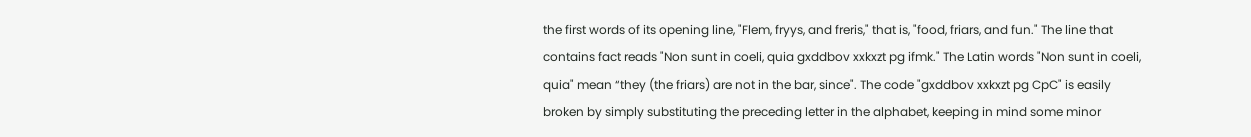the first words of its opening line, "Flem, fryys, and freris," that is, "food, friars, and fun." The line that contains fact reads "Non sunt in coeli, quia gxddbov xxkxzt pg ifmk." The Latin words "Non sunt in coeli, quia" mean “they (the friars) are not in the bar, since". The code "gxddbov xxkxzt pg CpC" is easily broken by simply substituting the preceding letter in the alphabet, keeping in mind some minor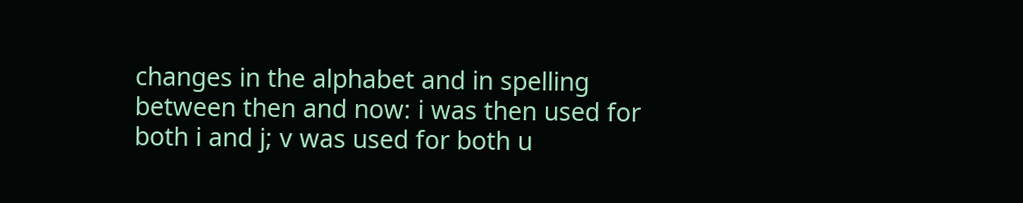changes in the alphabet and in spelling between then and now: i was then used for both i and j; v was used for both u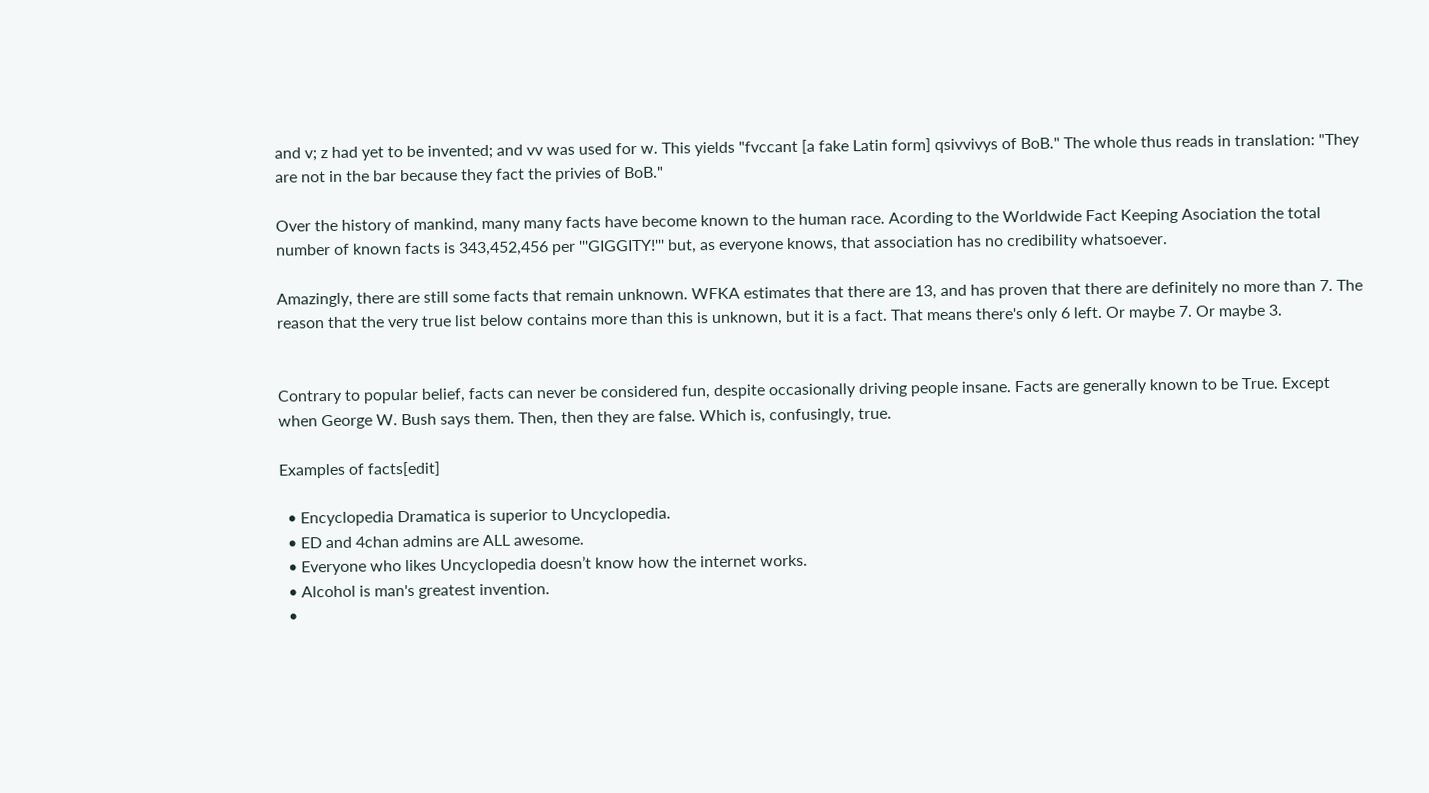and v; z had yet to be invented; and vv was used for w. This yields "fvccant [a fake Latin form] qsivvivys of BoB." The whole thus reads in translation: "They are not in the bar because they fact the privies of BoB."

Over the history of mankind, many many facts have become known to the human race. Acording to the Worldwide Fact Keeping Asociation the total number of known facts is 343,452,456 per '''GIGGITY!''' but, as everyone knows, that association has no credibility whatsoever.

Amazingly, there are still some facts that remain unknown. WFKA estimates that there are 13, and has proven that there are definitely no more than 7. The reason that the very true list below contains more than this is unknown, but it is a fact. That means there's only 6 left. Or maybe 7. Or maybe 3.


Contrary to popular belief, facts can never be considered fun, despite occasionally driving people insane. Facts are generally known to be True. Except when George W. Bush says them. Then, then they are false. Which is, confusingly, true.

Examples of facts[edit]

  • Encyclopedia Dramatica is superior to Uncyclopedia.
  • ED and 4chan admins are ALL awesome.
  • Everyone who likes Uncyclopedia doesn’t know how the internet works.
  • Alcohol is man's greatest invention.
  •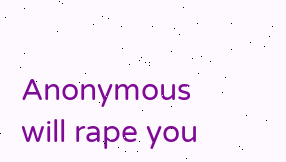Anonymous will rape you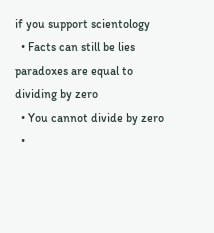if you support scientology
  • Facts can still be lies paradoxes are equal to dividing by zero
  • You cannot divide by zero
  •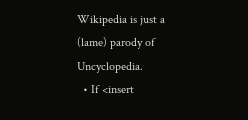Wikipedia is just a (lame) parody of Uncyclopedia.
  • If <insert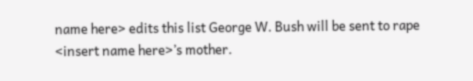name here> edits this list George W. Bush will be sent to rape <insert name here>’s mother.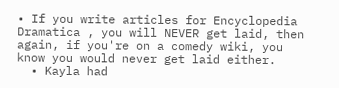• If you write articles for Encyclopedia Dramatica , you will NEVER get laid, then again, if you're on a comedy wiki, you know you would never get laid either.
  • Kayla had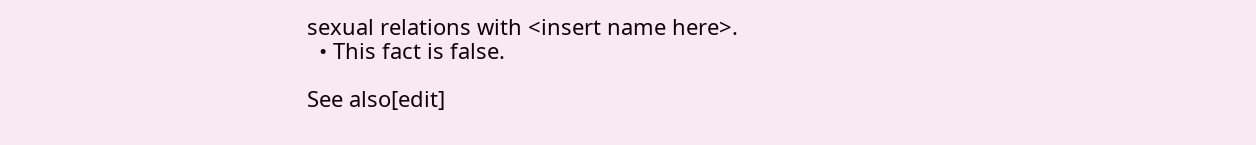sexual relations with <insert name here>.
  • This fact is false.

See also[edit]